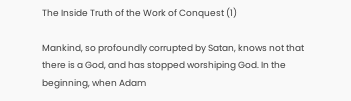The Inside Truth of the Work of Conquest (1)

Mankind, so profoundly corrupted by Satan, knows not that there is a God, and has stopped worshiping God. In the beginning, when Adam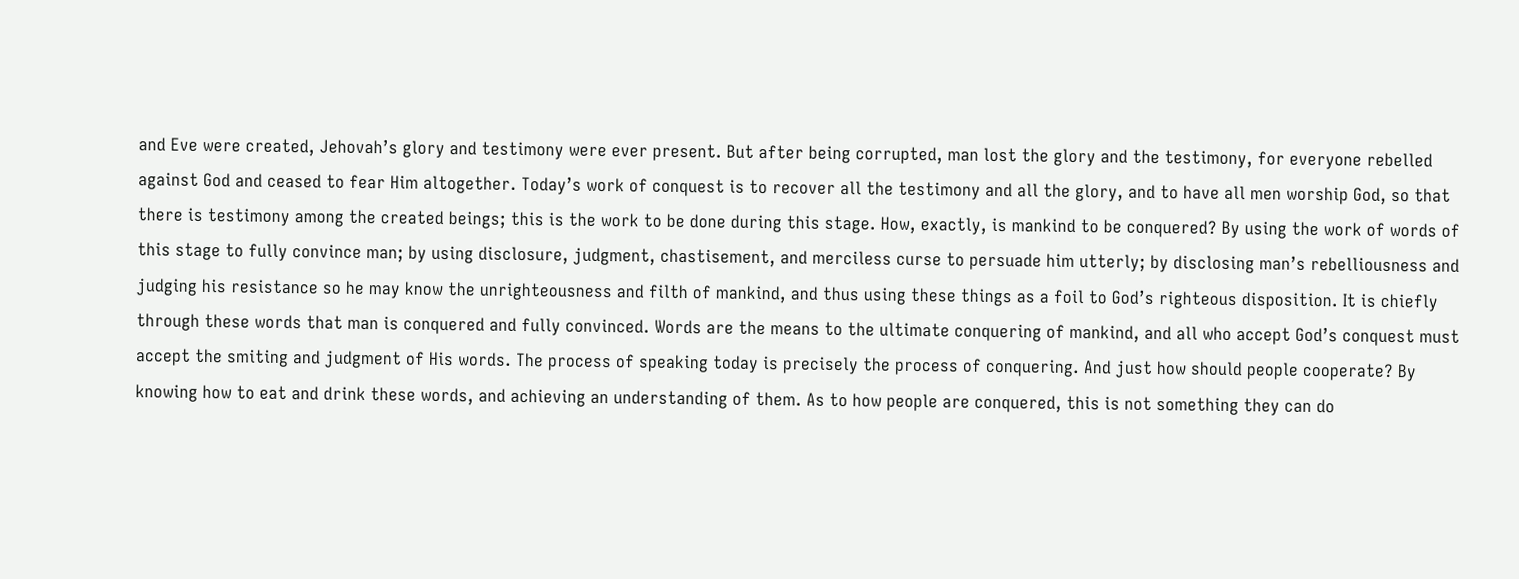and Eve were created, Jehovah’s glory and testimony were ever present. But after being corrupted, man lost the glory and the testimony, for everyone rebelled against God and ceased to fear Him altogether. Today’s work of conquest is to recover all the testimony and all the glory, and to have all men worship God, so that there is testimony among the created beings; this is the work to be done during this stage. How, exactly, is mankind to be conquered? By using the work of words of this stage to fully convince man; by using disclosure, judgment, chastisement, and merciless curse to persuade him utterly; by disclosing man’s rebelliousness and judging his resistance so he may know the unrighteousness and filth of mankind, and thus using these things as a foil to God’s righteous disposition. It is chiefly through these words that man is conquered and fully convinced. Words are the means to the ultimate conquering of mankind, and all who accept God’s conquest must accept the smiting and judgment of His words. The process of speaking today is precisely the process of conquering. And just how should people cooperate? By knowing how to eat and drink these words, and achieving an understanding of them. As to how people are conquered, this is not something they can do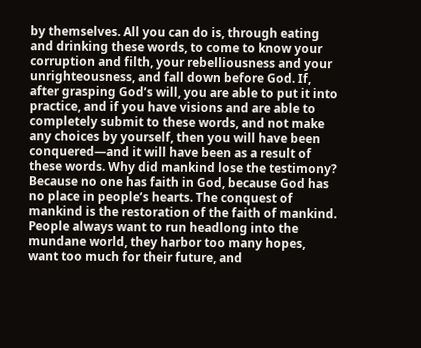by themselves. All you can do is, through eating and drinking these words, to come to know your corruption and filth, your rebelliousness and your unrighteousness, and fall down before God. If, after grasping God’s will, you are able to put it into practice, and if you have visions and are able to completely submit to these words, and not make any choices by yourself, then you will have been conquered—and it will have been as a result of these words. Why did mankind lose the testimony? Because no one has faith in God, because God has no place in people’s hearts. The conquest of mankind is the restoration of the faith of mankind. People always want to run headlong into the mundane world, they harbor too many hopes, want too much for their future, and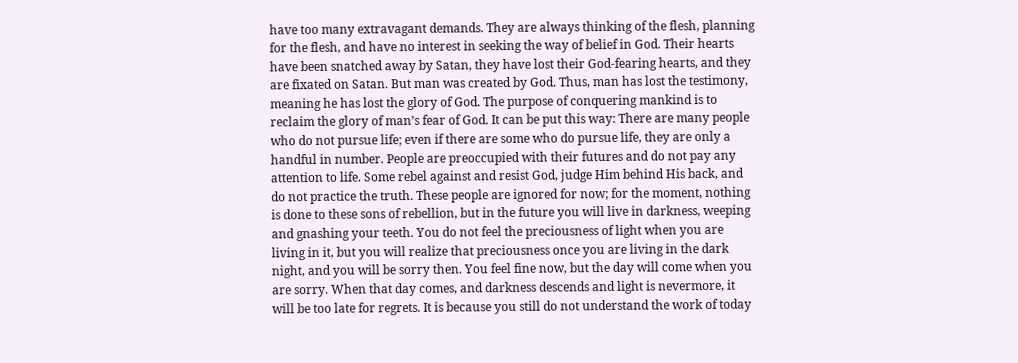have too many extravagant demands. They are always thinking of the flesh, planning for the flesh, and have no interest in seeking the way of belief in God. Their hearts have been snatched away by Satan, they have lost their God-fearing hearts, and they are fixated on Satan. But man was created by God. Thus, man has lost the testimony, meaning he has lost the glory of God. The purpose of conquering mankind is to reclaim the glory of man’s fear of God. It can be put this way: There are many people who do not pursue life; even if there are some who do pursue life, they are only a handful in number. People are preoccupied with their futures and do not pay any attention to life. Some rebel against and resist God, judge Him behind His back, and do not practice the truth. These people are ignored for now; for the moment, nothing is done to these sons of rebellion, but in the future you will live in darkness, weeping and gnashing your teeth. You do not feel the preciousness of light when you are living in it, but you will realize that preciousness once you are living in the dark night, and you will be sorry then. You feel fine now, but the day will come when you are sorry. When that day comes, and darkness descends and light is nevermore, it will be too late for regrets. It is because you still do not understand the work of today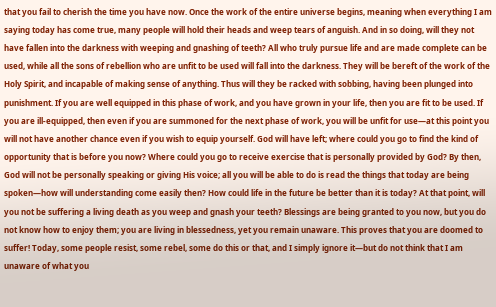that you fail to cherish the time you have now. Once the work of the entire universe begins, meaning when everything I am saying today has come true, many people will hold their heads and weep tears of anguish. And in so doing, will they not have fallen into the darkness with weeping and gnashing of teeth? All who truly pursue life and are made complete can be used, while all the sons of rebellion who are unfit to be used will fall into the darkness. They will be bereft of the work of the Holy Spirit, and incapable of making sense of anything. Thus will they be racked with sobbing, having been plunged into punishment. If you are well equipped in this phase of work, and you have grown in your life, then you are fit to be used. If you are ill-equipped, then even if you are summoned for the next phase of work, you will be unfit for use—at this point you will not have another chance even if you wish to equip yourself. God will have left; where could you go to find the kind of opportunity that is before you now? Where could you go to receive exercise that is personally provided by God? By then, God will not be personally speaking or giving His voice; all you will be able to do is read the things that today are being spoken—how will understanding come easily then? How could life in the future be better than it is today? At that point, will you not be suffering a living death as you weep and gnash your teeth? Blessings are being granted to you now, but you do not know how to enjoy them; you are living in blessedness, yet you remain unaware. This proves that you are doomed to suffer! Today, some people resist, some rebel, some do this or that, and I simply ignore it—but do not think that I am unaware of what you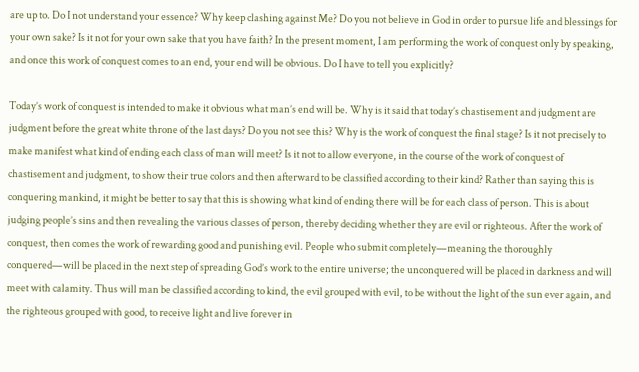are up to. Do I not understand your essence? Why keep clashing against Me? Do you not believe in God in order to pursue life and blessings for your own sake? Is it not for your own sake that you have faith? In the present moment, I am performing the work of conquest only by speaking, and once this work of conquest comes to an end, your end will be obvious. Do I have to tell you explicitly?

Today’s work of conquest is intended to make it obvious what man’s end will be. Why is it said that today’s chastisement and judgment are judgment before the great white throne of the last days? Do you not see this? Why is the work of conquest the final stage? Is it not precisely to make manifest what kind of ending each class of man will meet? Is it not to allow everyone, in the course of the work of conquest of chastisement and judgment, to show their true colors and then afterward to be classified according to their kind? Rather than saying this is conquering mankind, it might be better to say that this is showing what kind of ending there will be for each class of person. This is about judging people’s sins and then revealing the various classes of person, thereby deciding whether they are evil or righteous. After the work of conquest, then comes the work of rewarding good and punishing evil. People who submit completely—meaning the thoroughly conquered—will be placed in the next step of spreading God’s work to the entire universe; the unconquered will be placed in darkness and will meet with calamity. Thus will man be classified according to kind, the evil grouped with evil, to be without the light of the sun ever again, and the righteous grouped with good, to receive light and live forever in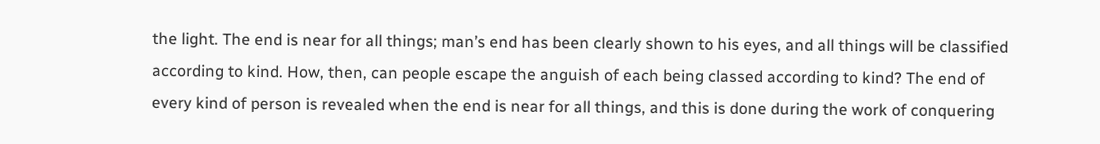the light. The end is near for all things; man’s end has been clearly shown to his eyes, and all things will be classified according to kind. How, then, can people escape the anguish of each being classed according to kind? The end of every kind of person is revealed when the end is near for all things, and this is done during the work of conquering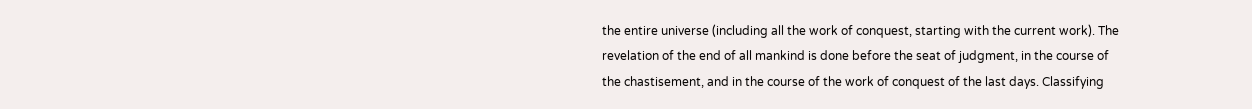the entire universe (including all the work of conquest, starting with the current work). The revelation of the end of all mankind is done before the seat of judgment, in the course of the chastisement, and in the course of the work of conquest of the last days. Classifying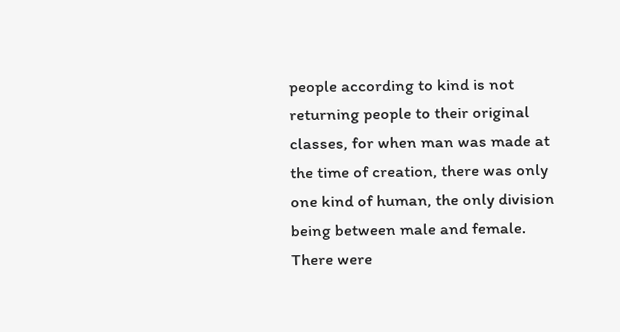people according to kind is not returning people to their original classes, for when man was made at the time of creation, there was only one kind of human, the only division being between male and female. There were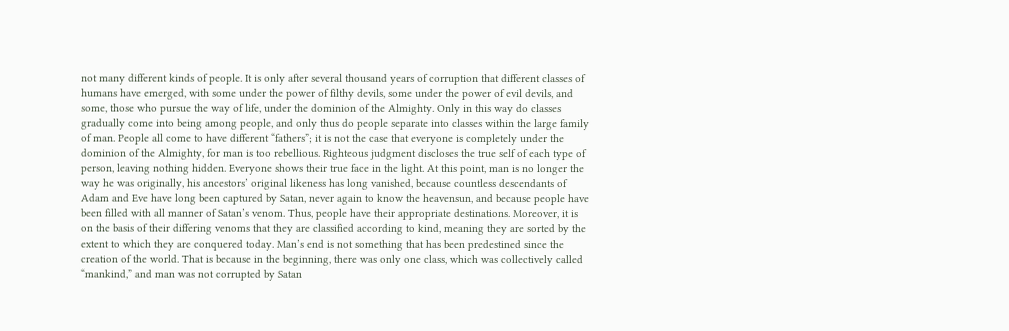not many different kinds of people. It is only after several thousand years of corruption that different classes of humans have emerged, with some under the power of filthy devils, some under the power of evil devils, and some, those who pursue the way of life, under the dominion of the Almighty. Only in this way do classes gradually come into being among people, and only thus do people separate into classes within the large family of man. People all come to have different “fathers”; it is not the case that everyone is completely under the dominion of the Almighty, for man is too rebellious. Righteous judgment discloses the true self of each type of person, leaving nothing hidden. Everyone shows their true face in the light. At this point, man is no longer the way he was originally, his ancestors’ original likeness has long vanished, because countless descendants of Adam and Eve have long been captured by Satan, never again to know the heavensun, and because people have been filled with all manner of Satan’s venom. Thus, people have their appropriate destinations. Moreover, it is on the basis of their differing venoms that they are classified according to kind, meaning they are sorted by the extent to which they are conquered today. Man’s end is not something that has been predestined since the creation of the world. That is because in the beginning, there was only one class, which was collectively called “mankind,” and man was not corrupted by Satan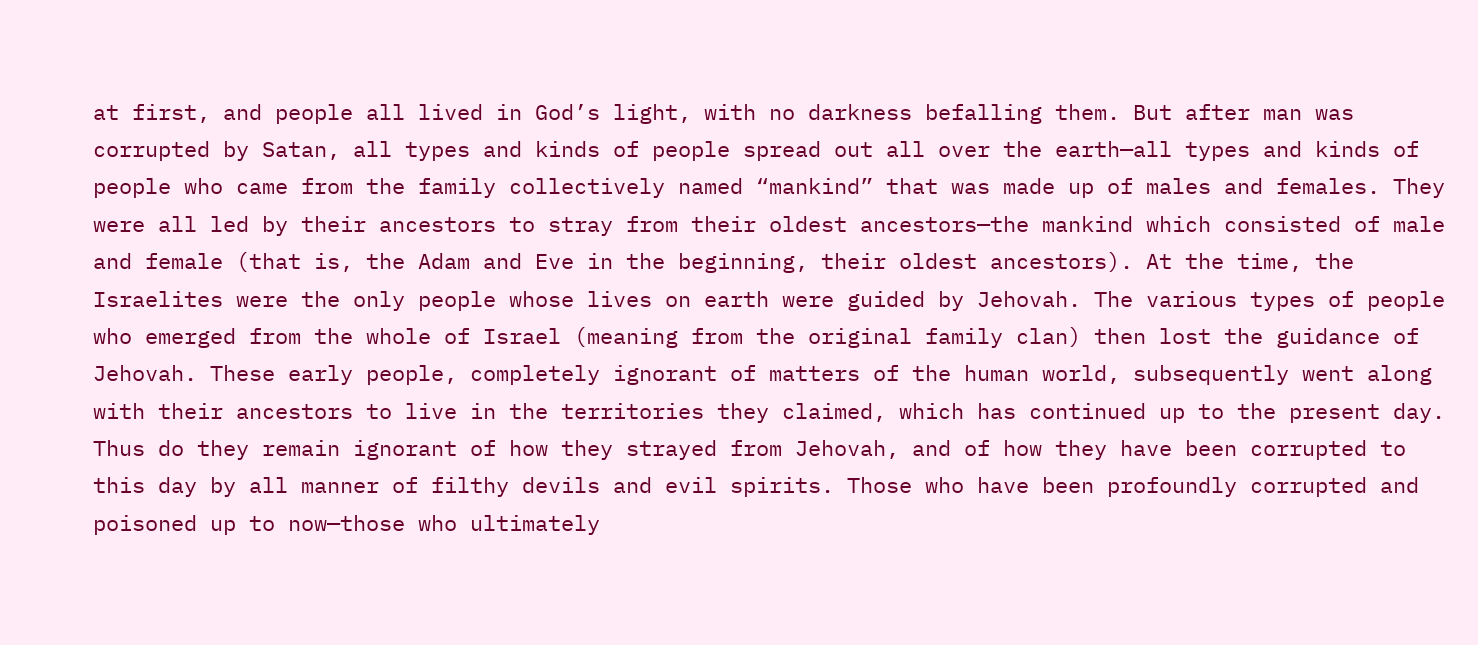at first, and people all lived in God’s light, with no darkness befalling them. But after man was corrupted by Satan, all types and kinds of people spread out all over the earth—all types and kinds of people who came from the family collectively named “mankind” that was made up of males and females. They were all led by their ancestors to stray from their oldest ancestors—the mankind which consisted of male and female (that is, the Adam and Eve in the beginning, their oldest ancestors). At the time, the Israelites were the only people whose lives on earth were guided by Jehovah. The various types of people who emerged from the whole of Israel (meaning from the original family clan) then lost the guidance of Jehovah. These early people, completely ignorant of matters of the human world, subsequently went along with their ancestors to live in the territories they claimed, which has continued up to the present day. Thus do they remain ignorant of how they strayed from Jehovah, and of how they have been corrupted to this day by all manner of filthy devils and evil spirits. Those who have been profoundly corrupted and poisoned up to now—those who ultimately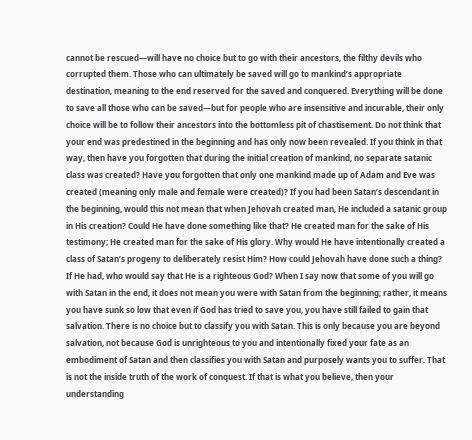cannot be rescued—will have no choice but to go with their ancestors, the filthy devils who corrupted them. Those who can ultimately be saved will go to mankind’s appropriate destination, meaning to the end reserved for the saved and conquered. Everything will be done to save all those who can be saved—but for people who are insensitive and incurable, their only choice will be to follow their ancestors into the bottomless pit of chastisement. Do not think that your end was predestined in the beginning and has only now been revealed. If you think in that way, then have you forgotten that during the initial creation of mankind, no separate satanic class was created? Have you forgotten that only one mankind made up of Adam and Eve was created (meaning only male and female were created)? If you had been Satan’s descendant in the beginning, would this not mean that when Jehovah created man, He included a satanic group in His creation? Could He have done something like that? He created man for the sake of His testimony; He created man for the sake of His glory. Why would He have intentionally created a class of Satan’s progeny to deliberately resist Him? How could Jehovah have done such a thing? If He had, who would say that He is a righteous God? When I say now that some of you will go with Satan in the end, it does not mean you were with Satan from the beginning; rather, it means you have sunk so low that even if God has tried to save you, you have still failed to gain that salvation. There is no choice but to classify you with Satan. This is only because you are beyond salvation, not because God is unrighteous to you and intentionally fixed your fate as an embodiment of Satan and then classifies you with Satan and purposely wants you to suffer. That is not the inside truth of the work of conquest. If that is what you believe, then your understanding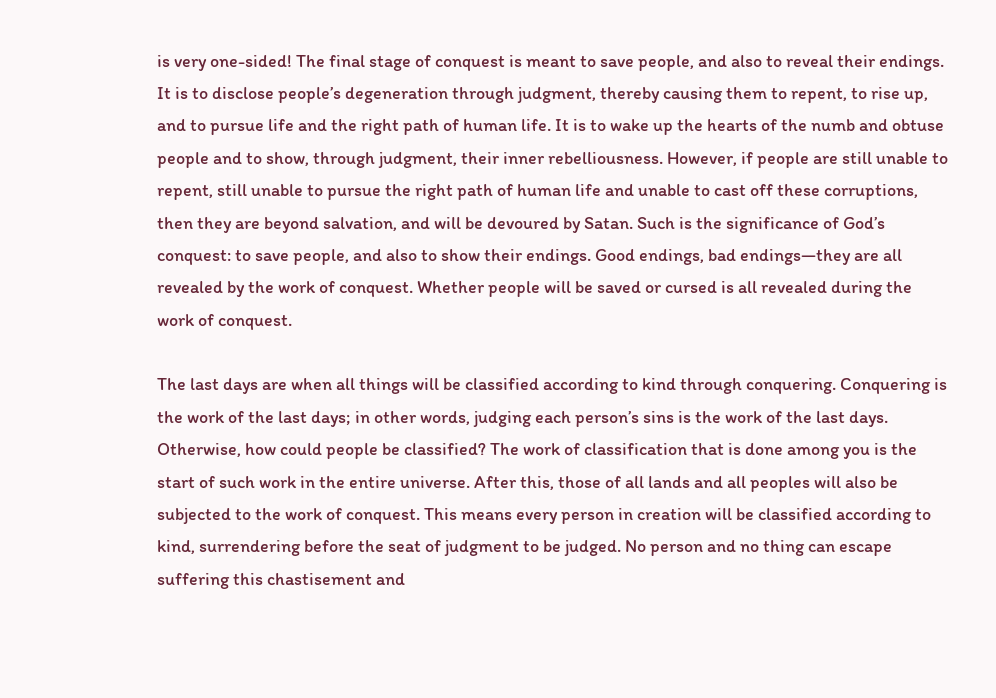is very one-sided! The final stage of conquest is meant to save people, and also to reveal their endings. It is to disclose people’s degeneration through judgment, thereby causing them to repent, to rise up, and to pursue life and the right path of human life. It is to wake up the hearts of the numb and obtuse people and to show, through judgment, their inner rebelliousness. However, if people are still unable to repent, still unable to pursue the right path of human life and unable to cast off these corruptions, then they are beyond salvation, and will be devoured by Satan. Such is the significance of God’s conquest: to save people, and also to show their endings. Good endings, bad endings—they are all revealed by the work of conquest. Whether people will be saved or cursed is all revealed during the work of conquest.

The last days are when all things will be classified according to kind through conquering. Conquering is the work of the last days; in other words, judging each person’s sins is the work of the last days. Otherwise, how could people be classified? The work of classification that is done among you is the start of such work in the entire universe. After this, those of all lands and all peoples will also be subjected to the work of conquest. This means every person in creation will be classified according to kind, surrendering before the seat of judgment to be judged. No person and no thing can escape suffering this chastisement and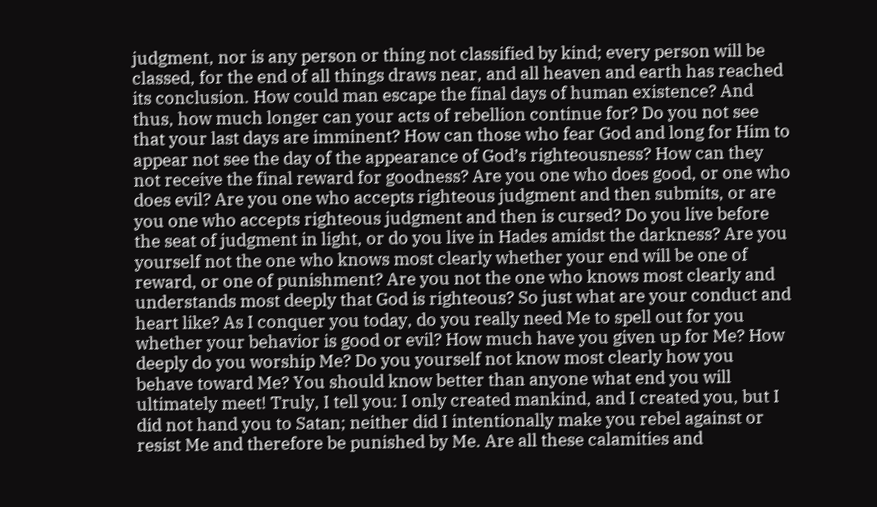judgment, nor is any person or thing not classified by kind; every person will be classed, for the end of all things draws near, and all heaven and earth has reached its conclusion. How could man escape the final days of human existence? And thus, how much longer can your acts of rebellion continue for? Do you not see that your last days are imminent? How can those who fear God and long for Him to appear not see the day of the appearance of God’s righteousness? How can they not receive the final reward for goodness? Are you one who does good, or one who does evil? Are you one who accepts righteous judgment and then submits, or are you one who accepts righteous judgment and then is cursed? Do you live before the seat of judgment in light, or do you live in Hades amidst the darkness? Are you yourself not the one who knows most clearly whether your end will be one of reward, or one of punishment? Are you not the one who knows most clearly and understands most deeply that God is righteous? So just what are your conduct and heart like? As I conquer you today, do you really need Me to spell out for you whether your behavior is good or evil? How much have you given up for Me? How deeply do you worship Me? Do you yourself not know most clearly how you behave toward Me? You should know better than anyone what end you will ultimately meet! Truly, I tell you: I only created mankind, and I created you, but I did not hand you to Satan; neither did I intentionally make you rebel against or resist Me and therefore be punished by Me. Are all these calamities and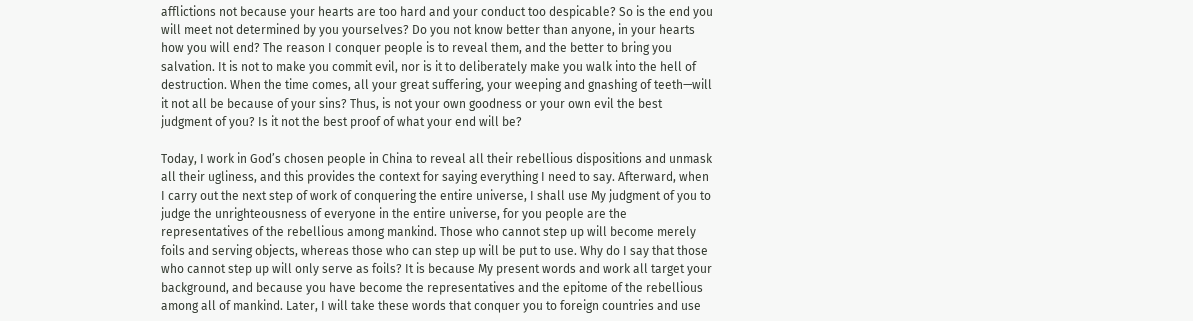afflictions not because your hearts are too hard and your conduct too despicable? So is the end you will meet not determined by you yourselves? Do you not know better than anyone, in your hearts how you will end? The reason I conquer people is to reveal them, and the better to bring you salvation. It is not to make you commit evil, nor is it to deliberately make you walk into the hell of destruction. When the time comes, all your great suffering, your weeping and gnashing of teeth—will it not all be because of your sins? Thus, is not your own goodness or your own evil the best judgment of you? Is it not the best proof of what your end will be?

Today, I work in God’s chosen people in China to reveal all their rebellious dispositions and unmask all their ugliness, and this provides the context for saying everything I need to say. Afterward, when I carry out the next step of work of conquering the entire universe, I shall use My judgment of you to judge the unrighteousness of everyone in the entire universe, for you people are the representatives of the rebellious among mankind. Those who cannot step up will become merely foils and serving objects, whereas those who can step up will be put to use. Why do I say that those who cannot step up will only serve as foils? It is because My present words and work all target your background, and because you have become the representatives and the epitome of the rebellious among all of mankind. Later, I will take these words that conquer you to foreign countries and use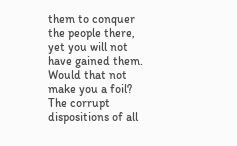them to conquer the people there, yet you will not have gained them. Would that not make you a foil? The corrupt dispositions of all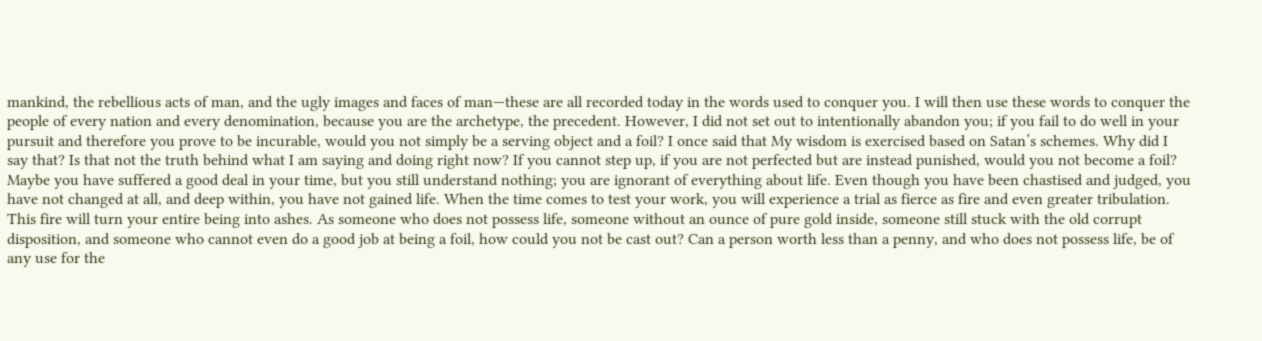mankind, the rebellious acts of man, and the ugly images and faces of man—these are all recorded today in the words used to conquer you. I will then use these words to conquer the people of every nation and every denomination, because you are the archetype, the precedent. However, I did not set out to intentionally abandon you; if you fail to do well in your pursuit and therefore you prove to be incurable, would you not simply be a serving object and a foil? I once said that My wisdom is exercised based on Satan’s schemes. Why did I say that? Is that not the truth behind what I am saying and doing right now? If you cannot step up, if you are not perfected but are instead punished, would you not become a foil? Maybe you have suffered a good deal in your time, but you still understand nothing; you are ignorant of everything about life. Even though you have been chastised and judged, you have not changed at all, and deep within, you have not gained life. When the time comes to test your work, you will experience a trial as fierce as fire and even greater tribulation. This fire will turn your entire being into ashes. As someone who does not possess life, someone without an ounce of pure gold inside, someone still stuck with the old corrupt disposition, and someone who cannot even do a good job at being a foil, how could you not be cast out? Can a person worth less than a penny, and who does not possess life, be of any use for the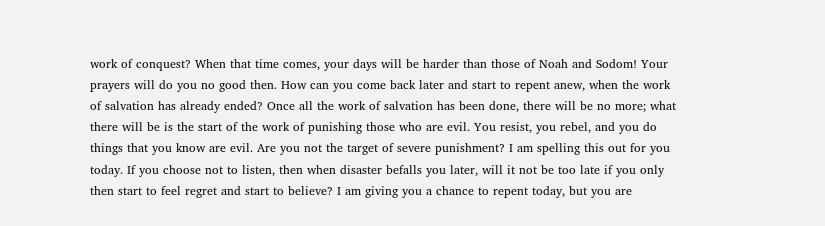work of conquest? When that time comes, your days will be harder than those of Noah and Sodom! Your prayers will do you no good then. How can you come back later and start to repent anew, when the work of salvation has already ended? Once all the work of salvation has been done, there will be no more; what there will be is the start of the work of punishing those who are evil. You resist, you rebel, and you do things that you know are evil. Are you not the target of severe punishment? I am spelling this out for you today. If you choose not to listen, then when disaster befalls you later, will it not be too late if you only then start to feel regret and start to believe? I am giving you a chance to repent today, but you are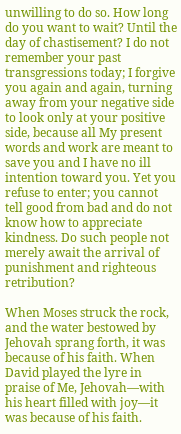unwilling to do so. How long do you want to wait? Until the day of chastisement? I do not remember your past transgressions today; I forgive you again and again, turning away from your negative side to look only at your positive side, because all My present words and work are meant to save you and I have no ill intention toward you. Yet you refuse to enter; you cannot tell good from bad and do not know how to appreciate kindness. Do such people not merely await the arrival of punishment and righteous retribution?

When Moses struck the rock, and the water bestowed by Jehovah sprang forth, it was because of his faith. When David played the lyre in praise of Me, Jehovah—with his heart filled with joy—it was because of his faith.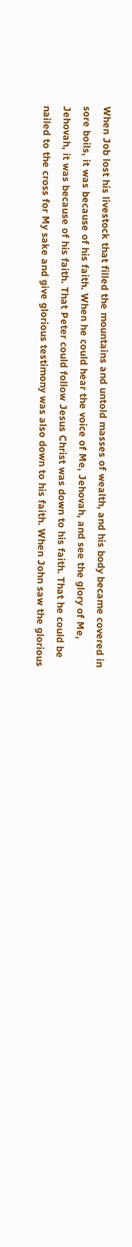When Job lost his livestock that filled the mountains and untold masses of wealth, and his body became covered in sore boils, it was because of his faith. When he could hear the voice of Me, Jehovah, and see the glory of Me, Jehovah, it was because of his faith. That Peter could follow Jesus Christ was down to his faith. That he could be nailed to the cross for My sake and give glorious testimony was also down to his faith. When John saw the glorious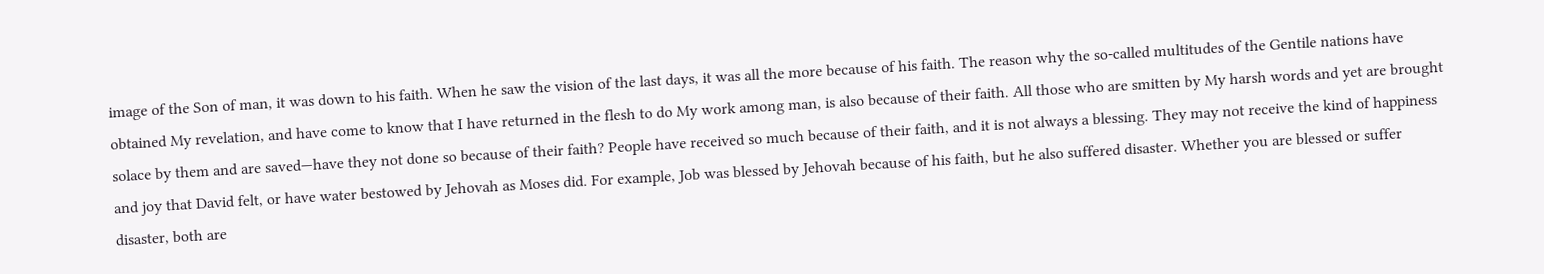image of the Son of man, it was down to his faith. When he saw the vision of the last days, it was all the more because of his faith. The reason why the so-called multitudes of the Gentile nations have obtained My revelation, and have come to know that I have returned in the flesh to do My work among man, is also because of their faith. All those who are smitten by My harsh words and yet are brought solace by them and are saved—have they not done so because of their faith? People have received so much because of their faith, and it is not always a blessing. They may not receive the kind of happiness and joy that David felt, or have water bestowed by Jehovah as Moses did. For example, Job was blessed by Jehovah because of his faith, but he also suffered disaster. Whether you are blessed or suffer disaster, both are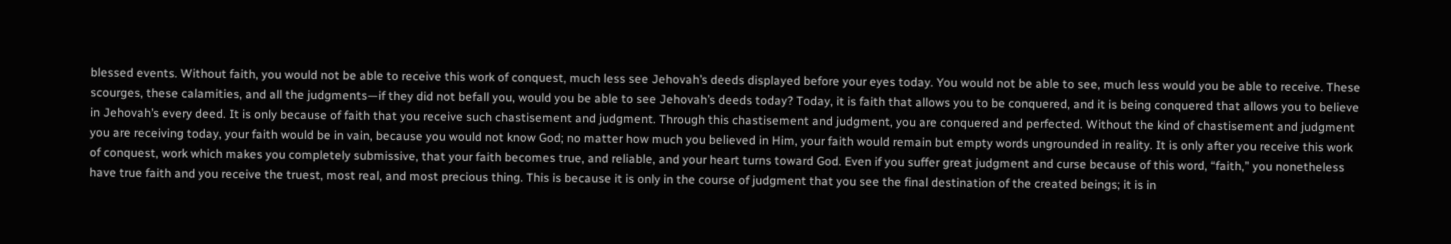blessed events. Without faith, you would not be able to receive this work of conquest, much less see Jehovah’s deeds displayed before your eyes today. You would not be able to see, much less would you be able to receive. These scourges, these calamities, and all the judgments—if they did not befall you, would you be able to see Jehovah’s deeds today? Today, it is faith that allows you to be conquered, and it is being conquered that allows you to believe in Jehovah’s every deed. It is only because of faith that you receive such chastisement and judgment. Through this chastisement and judgment, you are conquered and perfected. Without the kind of chastisement and judgment you are receiving today, your faith would be in vain, because you would not know God; no matter how much you believed in Him, your faith would remain but empty words ungrounded in reality. It is only after you receive this work of conquest, work which makes you completely submissive, that your faith becomes true, and reliable, and your heart turns toward God. Even if you suffer great judgment and curse because of this word, “faith,” you nonetheless have true faith and you receive the truest, most real, and most precious thing. This is because it is only in the course of judgment that you see the final destination of the created beings; it is in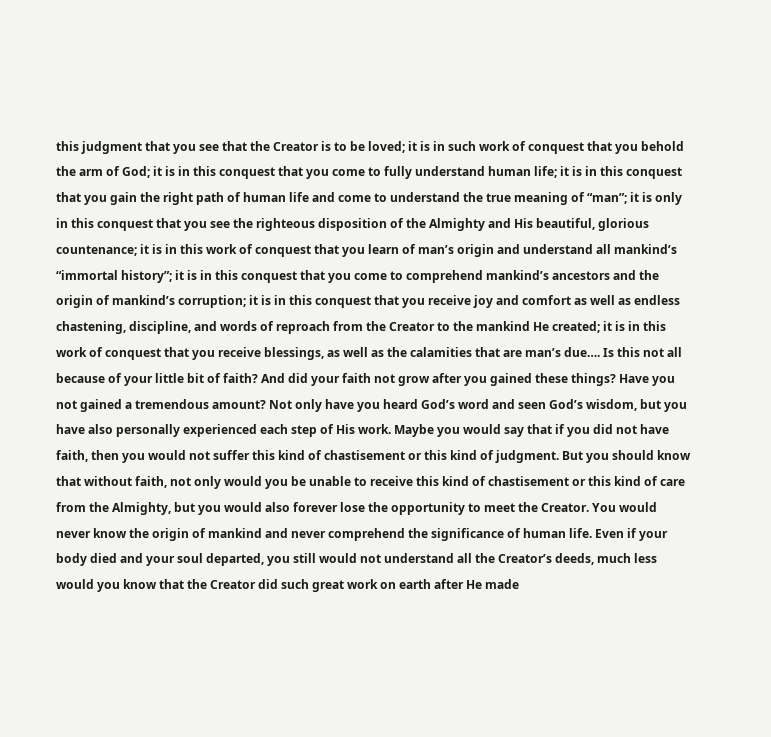this judgment that you see that the Creator is to be loved; it is in such work of conquest that you behold the arm of God; it is in this conquest that you come to fully understand human life; it is in this conquest that you gain the right path of human life and come to understand the true meaning of “man”; it is only in this conquest that you see the righteous disposition of the Almighty and His beautiful, glorious countenance; it is in this work of conquest that you learn of man’s origin and understand all mankind’s “immortal history”; it is in this conquest that you come to comprehend mankind’s ancestors and the origin of mankind’s corruption; it is in this conquest that you receive joy and comfort as well as endless chastening, discipline, and words of reproach from the Creator to the mankind He created; it is in this work of conquest that you receive blessings, as well as the calamities that are man’s due…. Is this not all because of your little bit of faith? And did your faith not grow after you gained these things? Have you not gained a tremendous amount? Not only have you heard God’s word and seen God’s wisdom, but you have also personally experienced each step of His work. Maybe you would say that if you did not have faith, then you would not suffer this kind of chastisement or this kind of judgment. But you should know that without faith, not only would you be unable to receive this kind of chastisement or this kind of care from the Almighty, but you would also forever lose the opportunity to meet the Creator. You would never know the origin of mankind and never comprehend the significance of human life. Even if your body died and your soul departed, you still would not understand all the Creator’s deeds, much less would you know that the Creator did such great work on earth after He made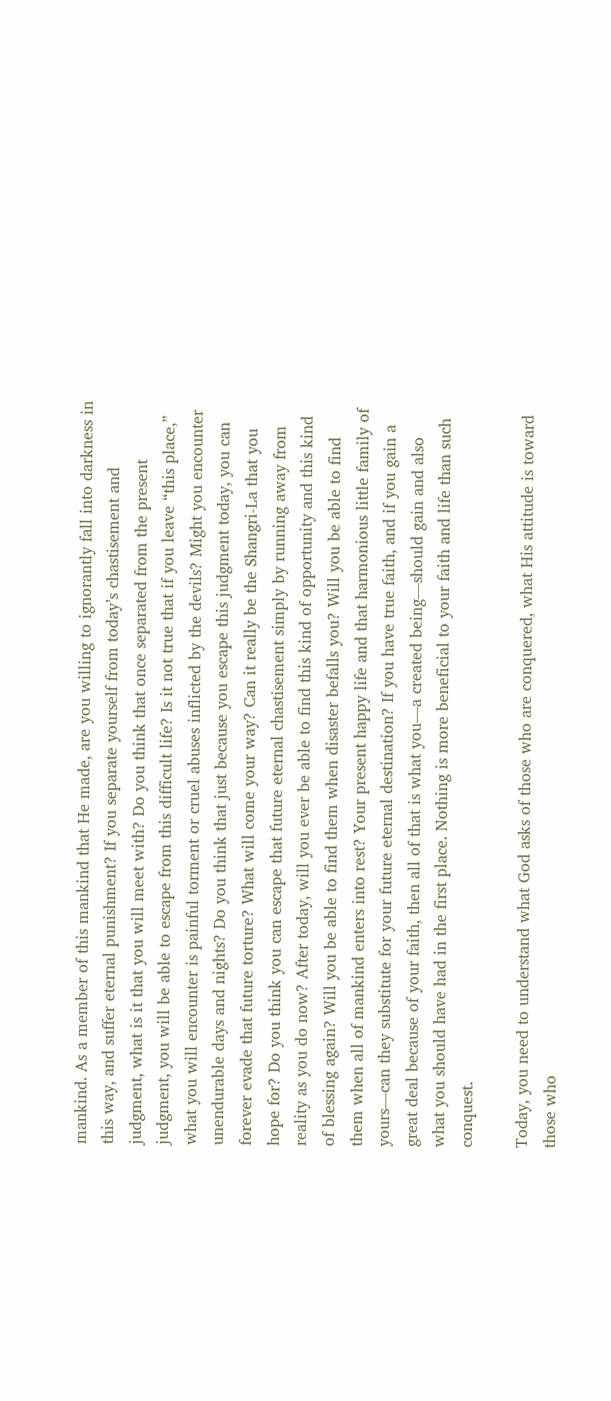mankind. As a member of this mankind that He made, are you willing to ignorantly fall into darkness in this way, and suffer eternal punishment? If you separate yourself from today’s chastisement and judgment, what is it that you will meet with? Do you think that once separated from the present judgment, you will be able to escape from this difficult life? Is it not true that if you leave “this place,” what you will encounter is painful torment or cruel abuses inflicted by the devils? Might you encounter unendurable days and nights? Do you think that just because you escape this judgment today, you can forever evade that future torture? What will come your way? Can it really be the Shangri-La that you hope for? Do you think you can escape that future eternal chastisement simply by running away from reality as you do now? After today, will you ever be able to find this kind of opportunity and this kind of blessing again? Will you be able to find them when disaster befalls you? Will you be able to find them when all of mankind enters into rest? Your present happy life and that harmonious little family of yours—can they substitute for your future eternal destination? If you have true faith, and if you gain a great deal because of your faith, then all of that is what you—a created being—should gain and also what you should have had in the first place. Nothing is more beneficial to your faith and life than such conquest.

Today, you need to understand what God asks of those who are conquered, what His attitude is toward those who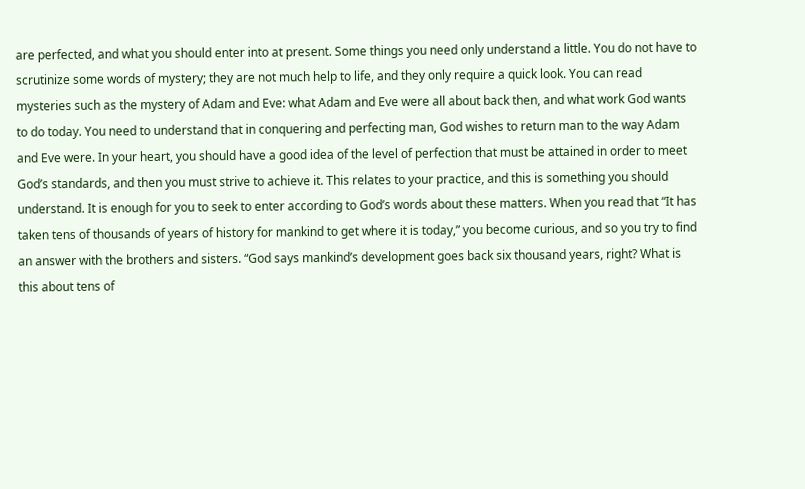are perfected, and what you should enter into at present. Some things you need only understand a little. You do not have to scrutinize some words of mystery; they are not much help to life, and they only require a quick look. You can read mysteries such as the mystery of Adam and Eve: what Adam and Eve were all about back then, and what work God wants to do today. You need to understand that in conquering and perfecting man, God wishes to return man to the way Adam and Eve were. In your heart, you should have a good idea of the level of perfection that must be attained in order to meet God’s standards, and then you must strive to achieve it. This relates to your practice, and this is something you should understand. It is enough for you to seek to enter according to God’s words about these matters. When you read that “It has taken tens of thousands of years of history for mankind to get where it is today,” you become curious, and so you try to find an answer with the brothers and sisters. “God says mankind’s development goes back six thousand years, right? What is this about tens of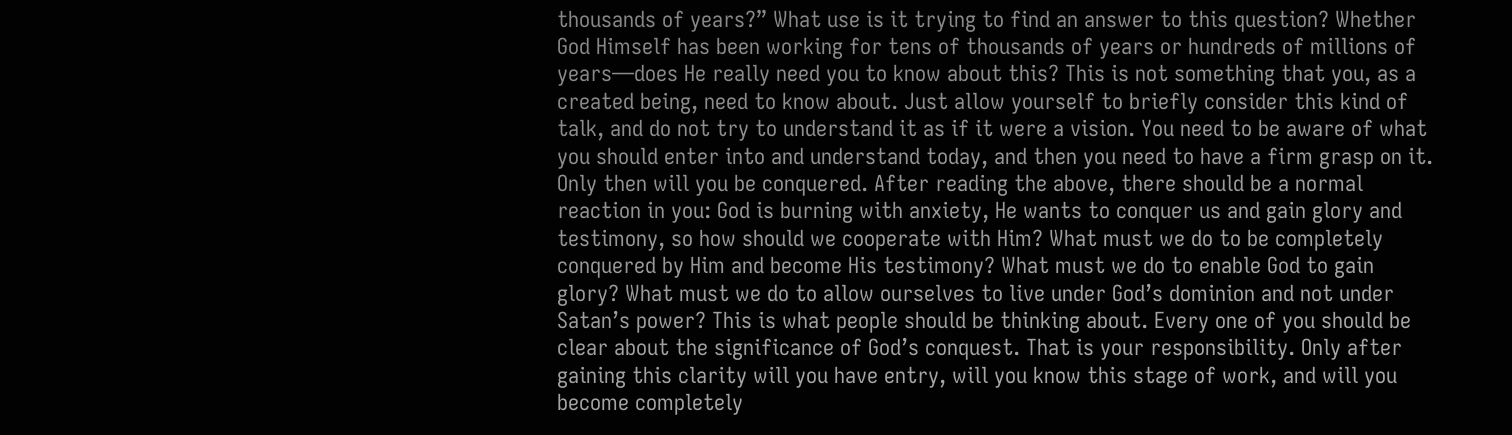thousands of years?” What use is it trying to find an answer to this question? Whether God Himself has been working for tens of thousands of years or hundreds of millions of years—does He really need you to know about this? This is not something that you, as a created being, need to know about. Just allow yourself to briefly consider this kind of talk, and do not try to understand it as if it were a vision. You need to be aware of what you should enter into and understand today, and then you need to have a firm grasp on it. Only then will you be conquered. After reading the above, there should be a normal reaction in you: God is burning with anxiety, He wants to conquer us and gain glory and testimony, so how should we cooperate with Him? What must we do to be completely conquered by Him and become His testimony? What must we do to enable God to gain glory? What must we do to allow ourselves to live under God’s dominion and not under Satan’s power? This is what people should be thinking about. Every one of you should be clear about the significance of God’s conquest. That is your responsibility. Only after gaining this clarity will you have entry, will you know this stage of work, and will you become completely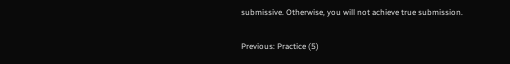submissive. Otherwise, you will not achieve true submission.

Previous: Practice (5)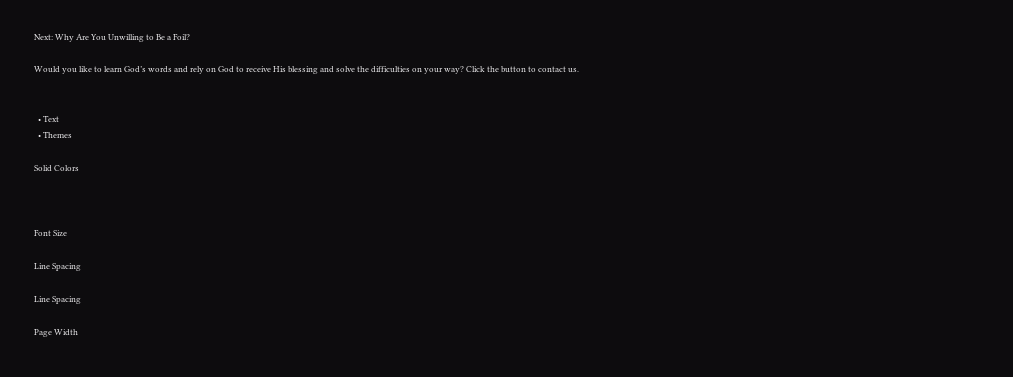Next: Why Are You Unwilling to Be a Foil?

Would you like to learn God’s words and rely on God to receive His blessing and solve the difficulties on your way? Click the button to contact us.


  • Text
  • Themes

Solid Colors



Font Size

Line Spacing

Line Spacing

Page Width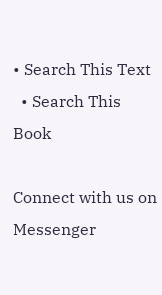• Search This Text
  • Search This Book

Connect with us on Messenger